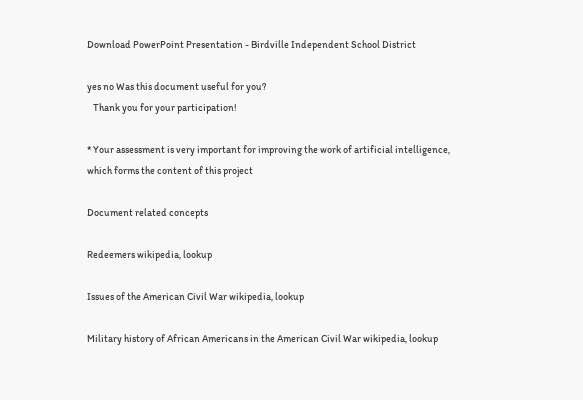Download PowerPoint Presentation - Birdville Independent School District

yes no Was this document useful for you?
   Thank you for your participation!

* Your assessment is very important for improving the work of artificial intelligence, which forms the content of this project

Document related concepts

Redeemers wikipedia, lookup

Issues of the American Civil War wikipedia, lookup

Military history of African Americans in the American Civil War wikipedia, lookup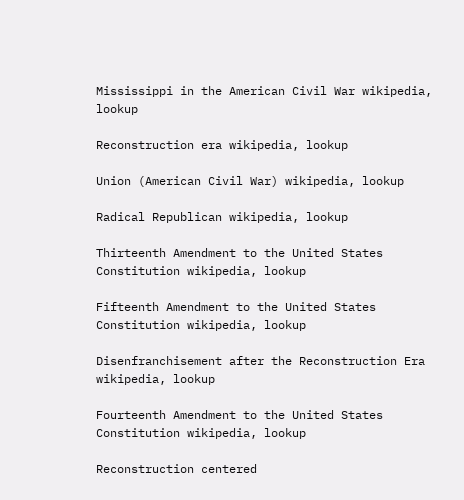Mississippi in the American Civil War wikipedia, lookup

Reconstruction era wikipedia, lookup

Union (American Civil War) wikipedia, lookup

Radical Republican wikipedia, lookup

Thirteenth Amendment to the United States Constitution wikipedia, lookup

Fifteenth Amendment to the United States Constitution wikipedia, lookup

Disenfranchisement after the Reconstruction Era wikipedia, lookup

Fourteenth Amendment to the United States Constitution wikipedia, lookup

Reconstruction centered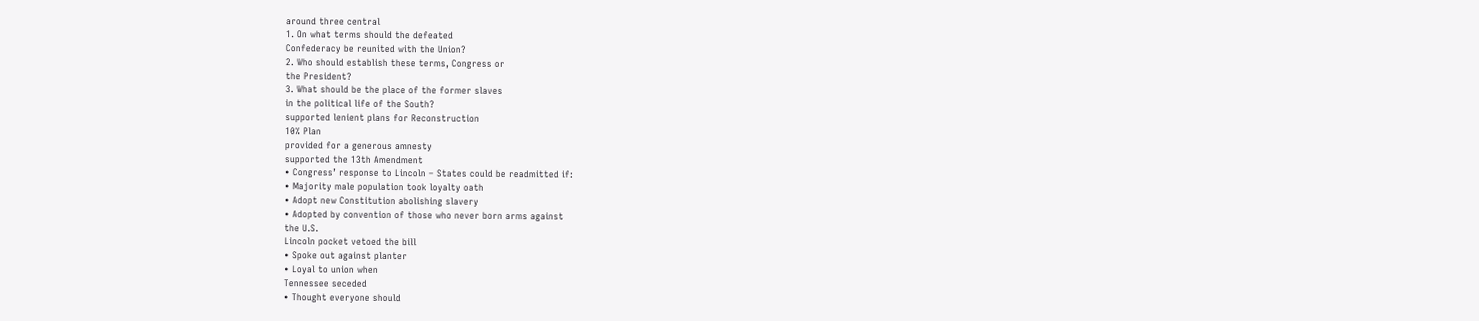around three central
1. On what terms should the defeated
Confederacy be reunited with the Union?
2. Who should establish these terms, Congress or
the President?
3. What should be the place of the former slaves
in the political life of the South?
supported lenient plans for Reconstruction
10% Plan
provided for a generous amnesty
supported the 13th Amendment
• Congress’ response to Lincoln – States could be readmitted if:
• Majority male population took loyalty oath
• Adopt new Constitution abolishing slavery
• Adopted by convention of those who never born arms against
the U.S.
Lincoln pocket vetoed the bill
• Spoke out against planter
• Loyal to union when
Tennessee seceded
• Thought everyone should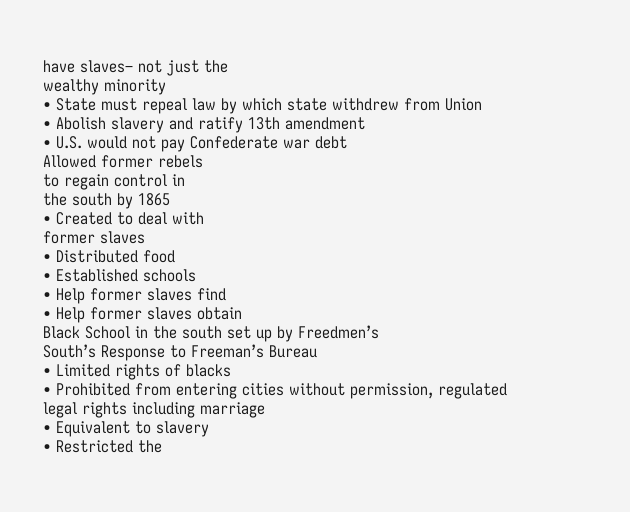have slaves– not just the
wealthy minority
• State must repeal law by which state withdrew from Union
• Abolish slavery and ratify 13th amendment
• U.S. would not pay Confederate war debt
Allowed former rebels
to regain control in
the south by 1865
• Created to deal with
former slaves
• Distributed food
• Established schools
• Help former slaves find
• Help former slaves obtain
Black School in the south set up by Freedmen’s
South’s Response to Freeman’s Bureau
• Limited rights of blacks
• Prohibited from entering cities without permission, regulated
legal rights including marriage
• Equivalent to slavery
• Restricted the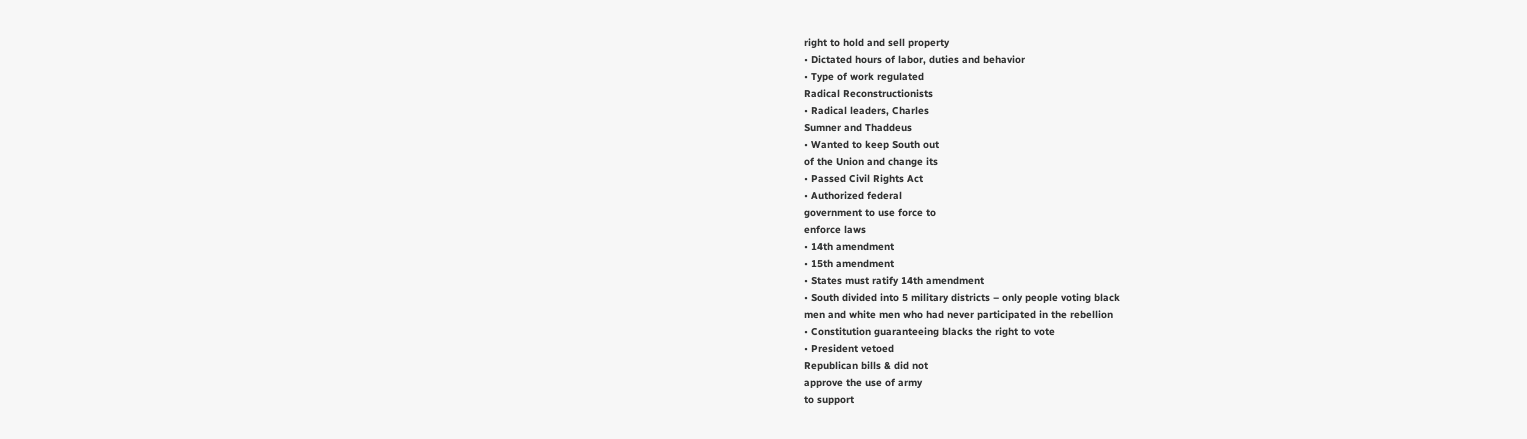right to hold and sell property
• Dictated hours of labor, duties and behavior
• Type of work regulated
Radical Reconstructionists
• Radical leaders, Charles
Sumner and Thaddeus
• Wanted to keep South out
of the Union and change its
• Passed Civil Rights Act
• Authorized federal
government to use force to
enforce laws
• 14th amendment
• 15th amendment
• States must ratify 14th amendment
• South divided into 5 military districts – only people voting black
men and white men who had never participated in the rebellion
• Constitution guaranteeing blacks the right to vote
• President vetoed
Republican bills & did not
approve the use of army
to support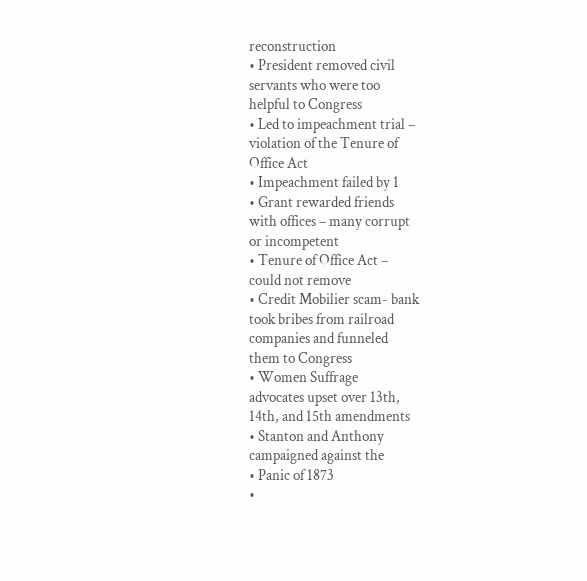reconstruction
• President removed civil
servants who were too
helpful to Congress
• Led to impeachment trial –
violation of the Tenure of
Office Act
• Impeachment failed by 1
• Grant rewarded friends
with offices – many corrupt
or incompetent
• Tenure of Office Act –
could not remove
• Credit Mobilier scam- bank
took bribes from railroad
companies and funneled
them to Congress
• Women Suffrage
advocates upset over 13th,
14th, and 15th amendments
• Stanton and Anthony
campaigned against the
• Panic of 1873
•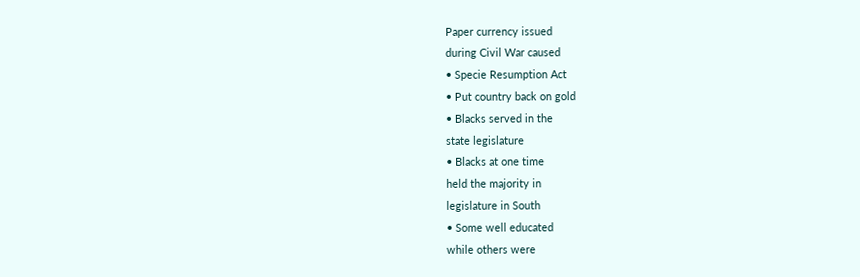Paper currency issued
during Civil War caused
• Specie Resumption Act
• Put country back on gold
• Blacks served in the
state legislature
• Blacks at one time
held the majority in
legislature in South
• Some well educated
while others were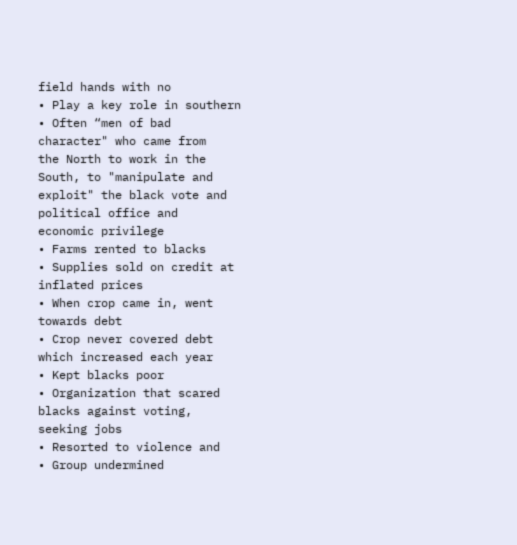field hands with no
• Play a key role in southern
• Often “men of bad
character" who came from
the North to work in the
South, to "manipulate and
exploit" the black vote and
political office and
economic privilege
• Farms rented to blacks
• Supplies sold on credit at
inflated prices
• When crop came in, went
towards debt
• Crop never covered debt
which increased each year
• Kept blacks poor
• Organization that scared
blacks against voting,
seeking jobs
• Resorted to violence and
• Group undermined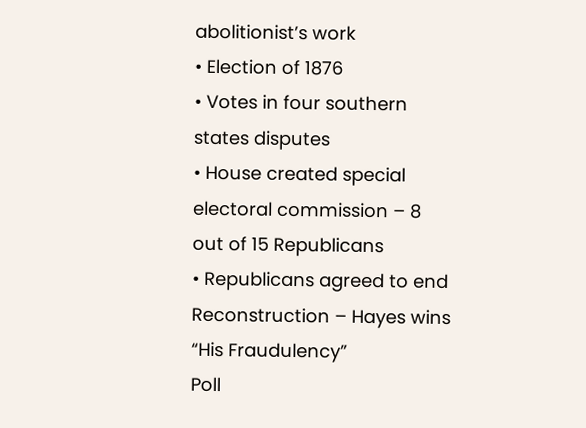abolitionist’s work
• Election of 1876
• Votes in four southern
states disputes
• House created special
electoral commission – 8
out of 15 Republicans
• Republicans agreed to end
Reconstruction – Hayes wins
“His Fraudulency”
Poll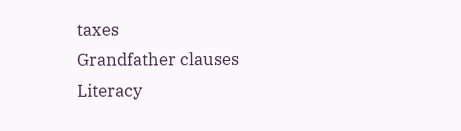taxes
Grandfather clauses
Literacy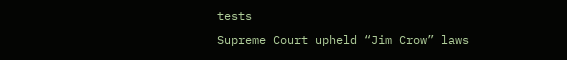tests
Supreme Court upheld “Jim Crow” laws